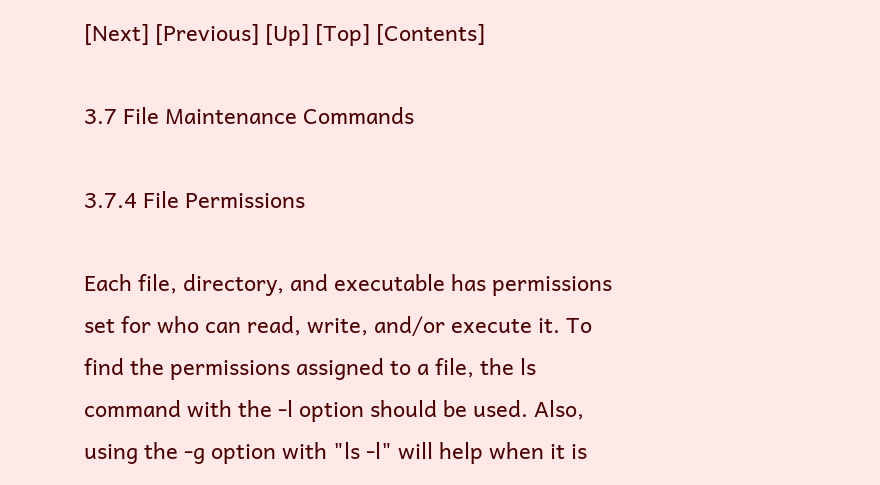[Next] [Previous] [Up] [Top] [Contents]

3.7 File Maintenance Commands

3.7.4 File Permissions

Each file, directory, and executable has permissions set for who can read, write, and/or execute it. To find the permissions assigned to a file, the ls command with the -l option should be used. Also, using the -g option with "ls -l" will help when it is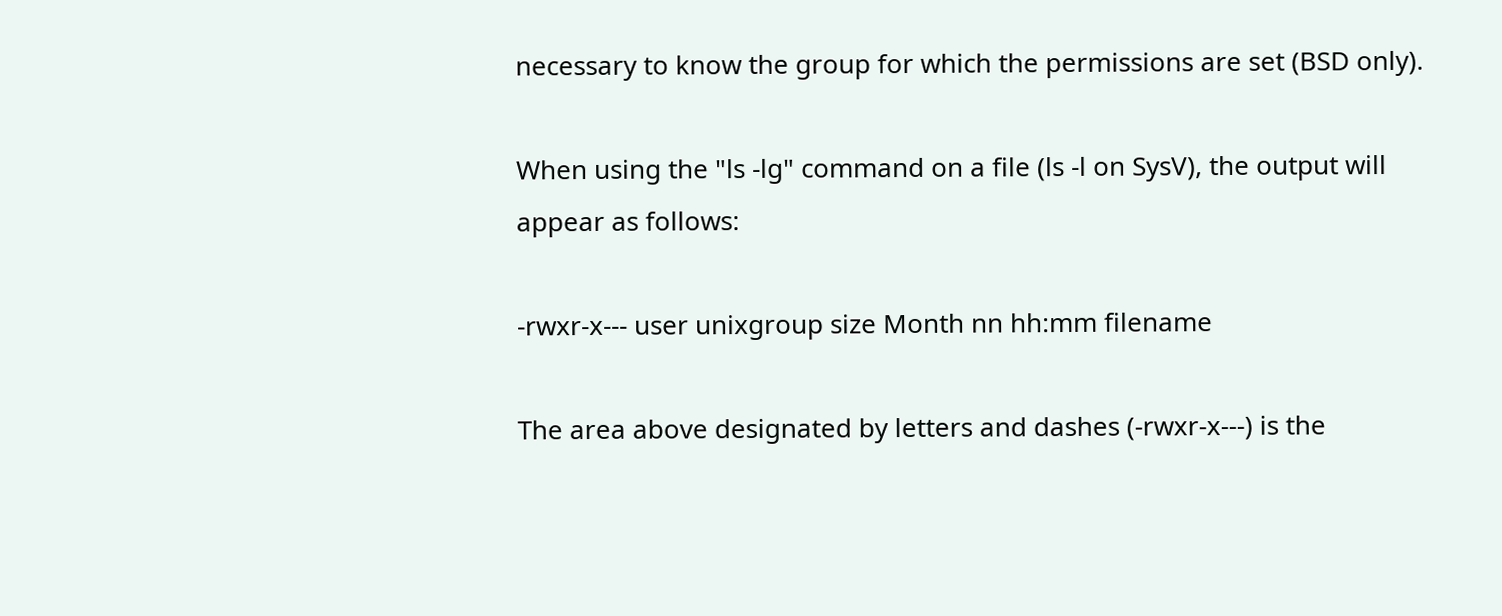necessary to know the group for which the permissions are set (BSD only).

When using the "ls -lg" command on a file (ls -l on SysV), the output will appear as follows:

-rwxr-x--- user unixgroup size Month nn hh:mm filename

The area above designated by letters and dashes (-rwxr-x---) is the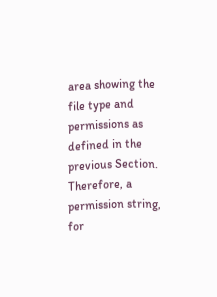area showing the file type and permissions as defined in the previous Section. Therefore, a permission string, for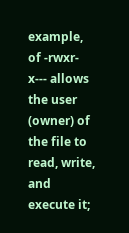example, of -rwxr-x--- allows the user (owner) of the file to read, write, and execute it;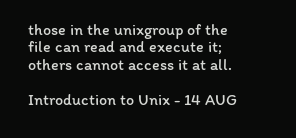those in the unixgroup of the file can read and execute it; others cannot access it at all.

Introduction to Unix - 14 AUG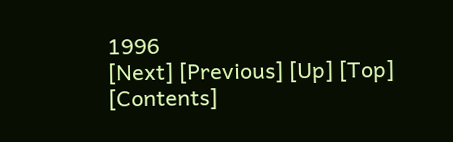1996
[Next] [Previous] [Up] [Top] [Contents]